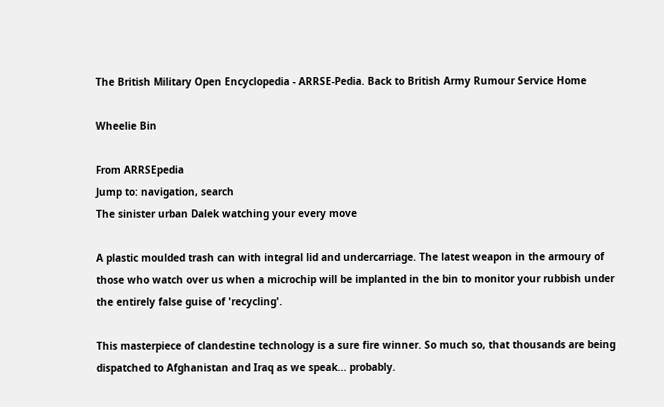The British Military Open Encyclopedia - ARRSE-Pedia. Back to British Army Rumour Service Home

Wheelie Bin

From ARRSEpedia
Jump to: navigation, search
The sinister urban Dalek watching your every move

A plastic moulded trash can with integral lid and undercarriage. The latest weapon in the armoury of those who watch over us when a microchip will be implanted in the bin to monitor your rubbish under the entirely false guise of 'recycling'.

This masterpiece of clandestine technology is a sure fire winner. So much so, that thousands are being dispatched to Afghanistan and Iraq as we speak... probably.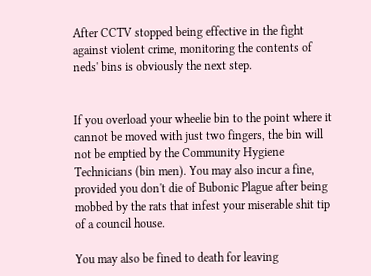After CCTV stopped being effective in the fight against violent crime, monitoring the contents of neds' bins is obviously the next step.


If you overload your wheelie bin to the point where it cannot be moved with just two fingers, the bin will not be emptied by the Community Hygiene Technicians (bin men). You may also incur a fine, provided you don't die of Bubonic Plague after being mobbed by the rats that infest your miserable shit tip of a council house.

You may also be fined to death for leaving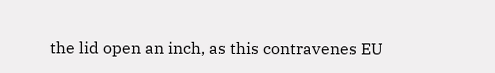the lid open an inch, as this contravenes EU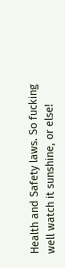Health and Safety laws. So fucking well watch it sunshine, or else!